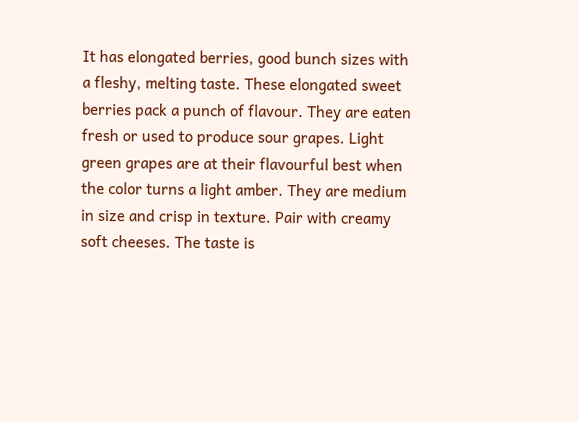It has elongated berries, good bunch sizes with a fleshy, melting taste. These elongated sweet berries pack a punch of flavour. They are eaten fresh or used to produce sour grapes. Light green grapes are at their flavourful best when the color turns a light amber. They are medium in size and crisp in texture. Pair with creamy soft cheeses. The taste is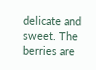delicate and sweet. The berries are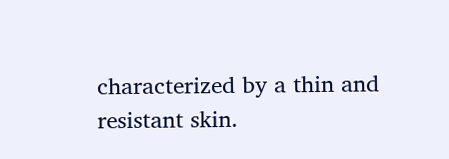characterized by a thin and resistant skin.